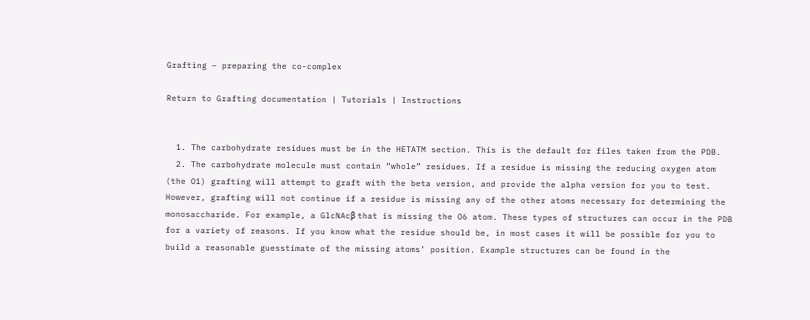Grafting – preparing the co-complex

Return to Grafting documentation | Tutorials | Instructions


  1. The carbohydrate residues must be in the HETATM section. This is the default for files taken from the PDB.
  2. The carbohydrate molecule must contain “whole” residues. If a residue is missing the reducing oxygen atom (the O1) grafting will attempt to graft with the beta version, and provide the alpha version for you to test. However, grafting will not continue if a residue is missing any of the other atoms necessary for determining the monosaccharide. For example, a GlcNAcβ that is missing the O6 atom. These types of structures can occur in the PDB for a variety of reasons. If you know what the residue should be, in most cases it will be possible for you to build a reasonable guesstimate of the missing atoms’ position. Example structures can be found in the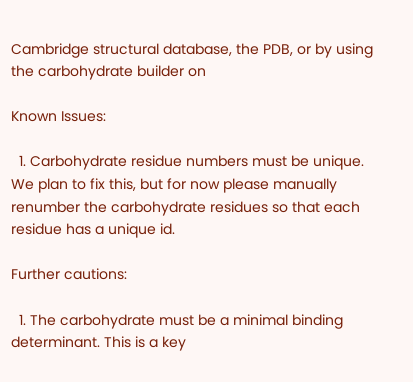Cambridge structural database, the PDB, or by using the carbohydrate builder on

Known Issues:

  1. Carbohydrate residue numbers must be unique. We plan to fix this, but for now please manually renumber the carbohydrate residues so that each residue has a unique id.

Further cautions:

  1. The carbohydrate must be a minimal binding determinant. This is a key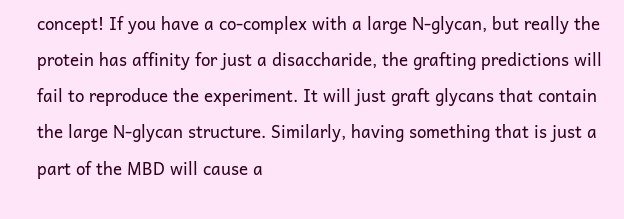concept! If you have a co-complex with a large N-glycan, but really the protein has affinity for just a disaccharide, the grafting predictions will fail to reproduce the experiment. It will just graft glycans that contain the large N-glycan structure. Similarly, having something that is just a part of the MBD will cause a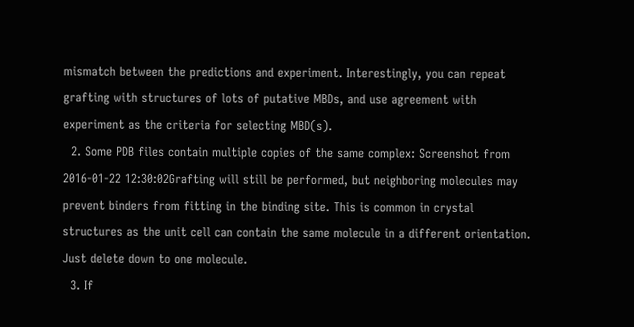mismatch between the predictions and experiment. Interestingly, you can repeat grafting with structures of lots of putative MBDs, and use agreement with experiment as the criteria for selecting MBD(s).
  2. Some PDB files contain multiple copies of the same complex: Screenshot from 2016-01-22 12:30:02Grafting will still be performed, but neighboring molecules may prevent binders from fitting in the binding site. This is common in crystal structures as the unit cell can contain the same molecule in a different orientation. Just delete down to one molecule.
  3. If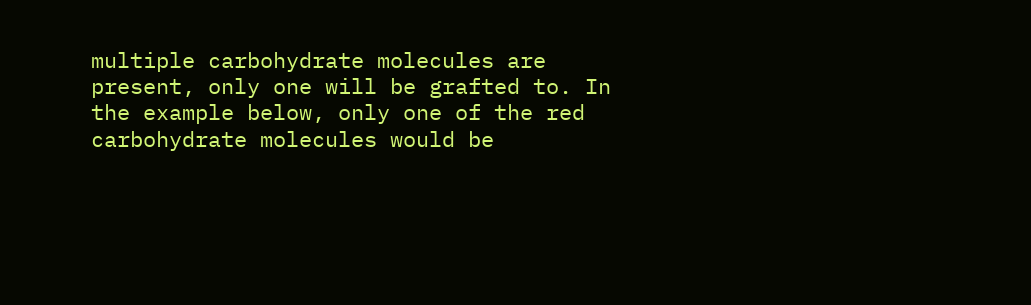multiple carbohydrate molecules are present, only one will be grafted to. In the example below, only one of the red carbohydrate molecules would be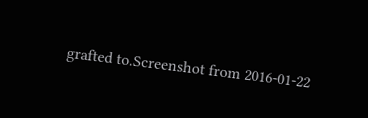grafted to.Screenshot from 2016-01-22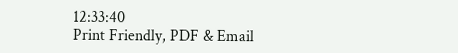12:33:40
Print Friendly, PDF & Email